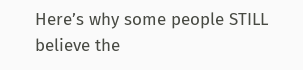Here’s why some people STILL believe the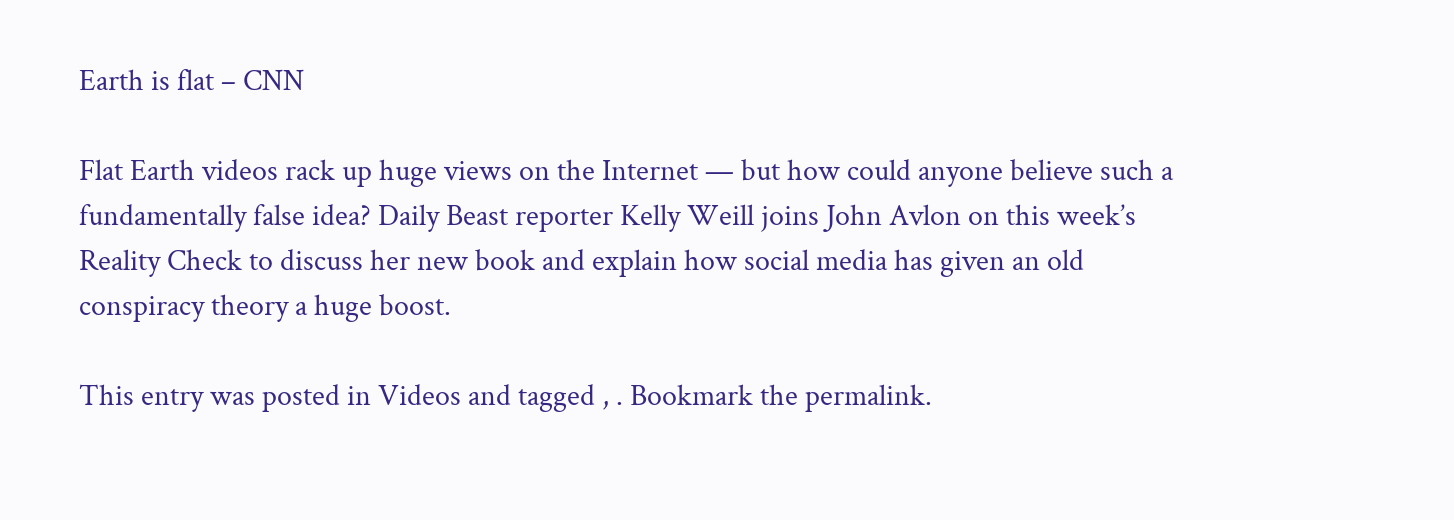Earth is flat – CNN

Flat Earth videos rack up huge views on the Internet — but how could anyone believe such a fundamentally false idea? Daily Beast reporter Kelly Weill joins John Avlon on this week’s Reality Check to discuss her new book and explain how social media has given an old conspiracy theory a huge boost.

This entry was posted in Videos and tagged , . Bookmark the permalink.